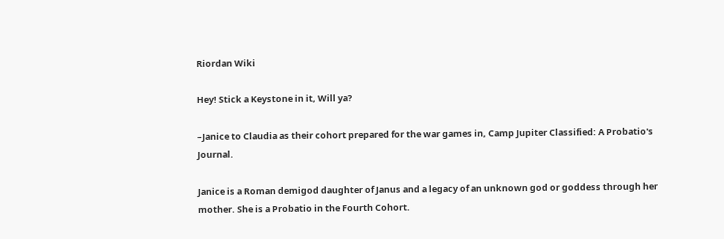Riordan Wiki

Hey! Stick a Keystone in it, Will ya?

–Janice to Claudia as their cohort prepared for the war games in, Camp Jupiter Classified: A Probatio's Journal.

Janice is a Roman demigod daughter of Janus and a legacy of an unknown god or goddess through her mother. She is a Probatio in the Fourth Cohort.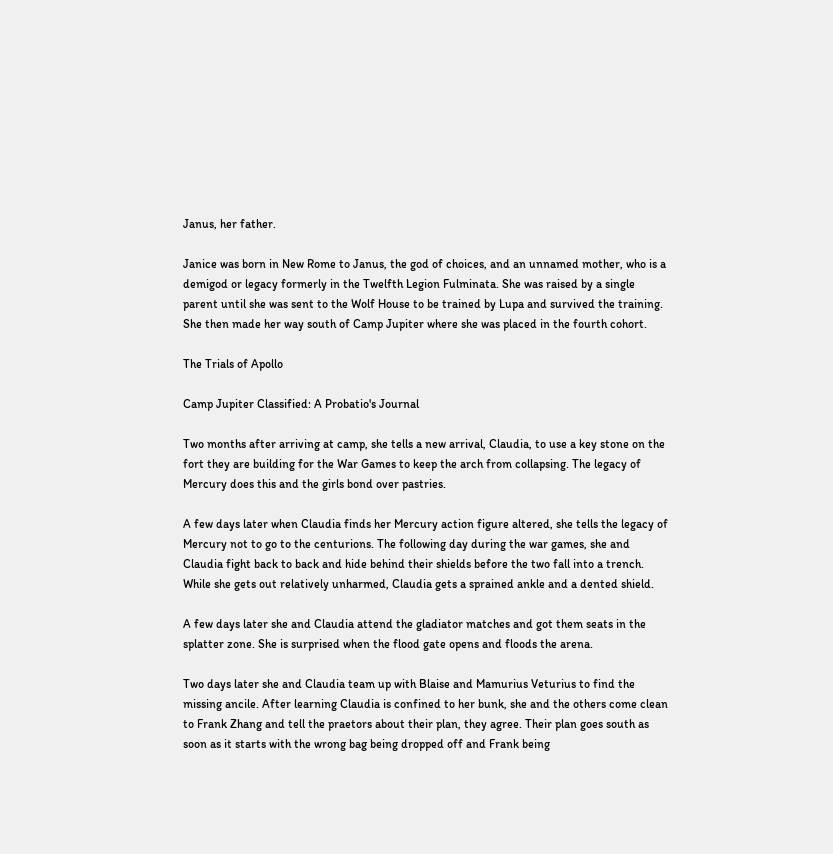Janus, her father.

Janice was born in New Rome to Janus, the god of choices, and an unnamed mother, who is a demigod or legacy formerly in the Twelfth Legion Fulminata. She was raised by a single parent until she was sent to the Wolf House to be trained by Lupa and survived the training. She then made her way south of Camp Jupiter where she was placed in the fourth cohort.

The Trials of Apollo

Camp Jupiter Classified: A Probatio's Journal

Two months after arriving at camp, she tells a new arrival, Claudia, to use a key stone on the fort they are building for the War Games to keep the arch from collapsing. The legacy of Mercury does this and the girls bond over pastries.

A few days later when Claudia finds her Mercury action figure altered, she tells the legacy of Mercury not to go to the centurions. The following day during the war games, she and Claudia fight back to back and hide behind their shields before the two fall into a trench. While she gets out relatively unharmed, Claudia gets a sprained ankle and a dented shield.

A few days later she and Claudia attend the gladiator matches and got them seats in the splatter zone. She is surprised when the flood gate opens and floods the arena.

Two days later she and Claudia team up with Blaise and Mamurius Veturius to find the missing ancile. After learning Claudia is confined to her bunk, she and the others come clean to Frank Zhang and tell the praetors about their plan, they agree. Their plan goes south as soon as it starts with the wrong bag being dropped off and Frank being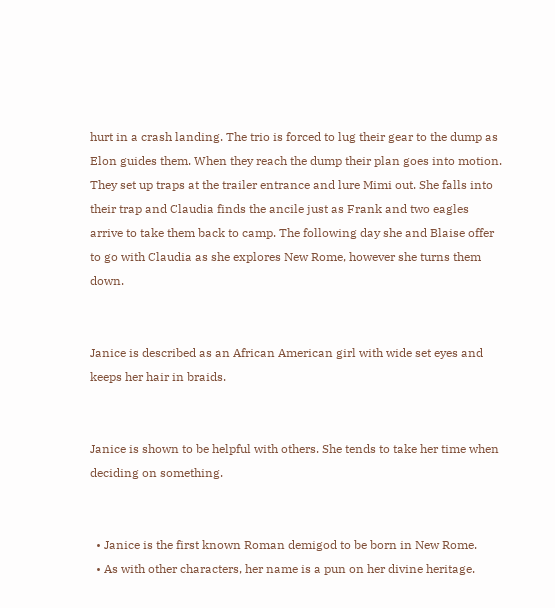hurt in a crash landing. The trio is forced to lug their gear to the dump as Elon guides them. When they reach the dump their plan goes into motion. They set up traps at the trailer entrance and lure Mimi out. She falls into their trap and Claudia finds the ancile just as Frank and two eagles arrive to take them back to camp. The following day she and Blaise offer to go with Claudia as she explores New Rome, however she turns them down.


Janice is described as an African American girl with wide set eyes and keeps her hair in braids.


Janice is shown to be helpful with others. She tends to take her time when deciding on something.


  • Janice is the first known Roman demigod to be born in New Rome.
  • As with other characters, her name is a pun on her divine heritage.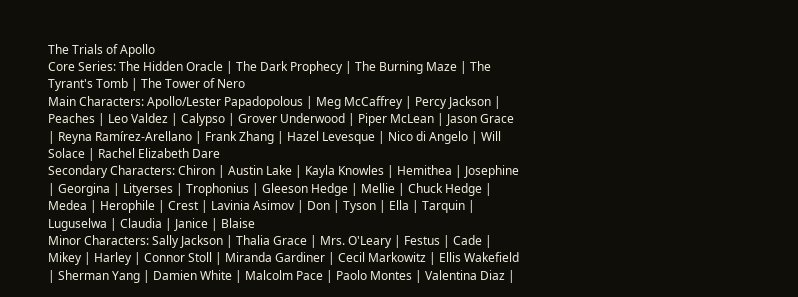The Trials of Apollo
Core Series: The Hidden Oracle | The Dark Prophecy | The Burning Maze | The Tyrant's Tomb | The Tower of Nero
Main Characters: Apollo/Lester Papadopolous | Meg McCaffrey | Percy Jackson | Peaches | Leo Valdez | Calypso | Grover Underwood | Piper McLean | Jason Grace | Reyna Ramírez-Arellano | Frank Zhang | Hazel Levesque | Nico di Angelo | Will Solace | Rachel Elizabeth Dare
Secondary Characters: Chiron | Austin Lake | Kayla Knowles | Hemithea | Josephine | Georgina | Lityerses | Trophonius | Gleeson Hedge | Mellie | Chuck Hedge | Medea | Herophile | Crest | Lavinia Asimov | Don | Tyson | Ella | Tarquin | Luguselwa | Claudia | Janice | Blaise
Minor Characters: Sally Jackson | Thalia Grace | Mrs. O'Leary | Festus | Cade | Mikey | Harley | Connor Stoll | Miranda Gardiner | Cecil Markowitz | Ellis Wakefield | Sherman Yang | Damien White | Malcolm Pace | Paolo Montes | Valentina Diaz |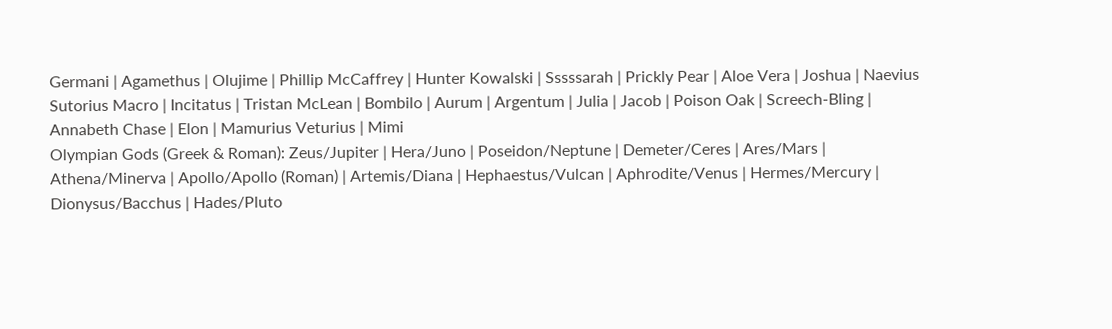Germani | Agamethus | Olujime | Phillip McCaffrey | Hunter Kowalski | Sssssarah | Prickly Pear | Aloe Vera | Joshua | Naevius Sutorius Macro | Incitatus | Tristan McLean | Bombilo | Aurum | Argentum | Julia | Jacob | Poison Oak | Screech-Bling | Annabeth Chase | Elon | Mamurius Veturius | Mimi
Olympian Gods (Greek & Roman): Zeus/Jupiter | Hera/Juno | Poseidon/Neptune | Demeter/Ceres | Ares/Mars | Athena/Minerva | Apollo/Apollo (Roman) | Artemis/Diana | Hephaestus/Vulcan | Aphrodite/Venus | Hermes/Mercury | Dionysus/Bacchus | Hades/Pluto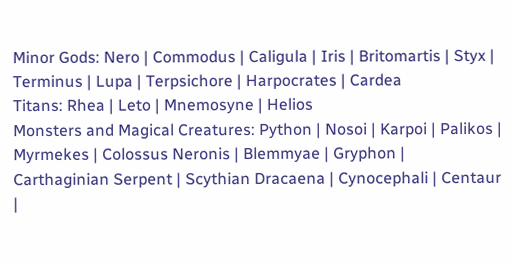Minor Gods: Nero | Commodus | Caligula | Iris | Britomartis | Styx | Terminus | Lupa | Terpsichore | Harpocrates | Cardea
Titans: Rhea | Leto | Mnemosyne | Helios
Monsters and Magical Creatures: Python | Nosoi | Karpoi | Palikos | Myrmekes | Colossus Neronis | Blemmyae | Gryphon | Carthaginian Serpent | Scythian Dracaena | Cynocephali | Centaur |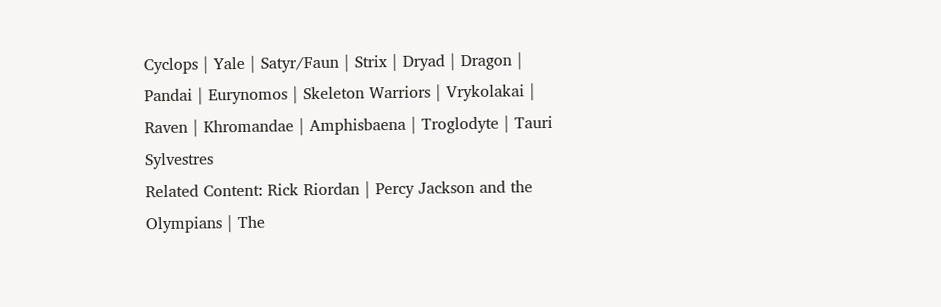Cyclops | Yale | Satyr/Faun | Strix | Dryad | Dragon | Pandai | Eurynomos | Skeleton Warriors | Vrykolakai | Raven | Khromandae | Amphisbaena | Troglodyte | Tauri Sylvestres
Related Content: Rick Riordan | Percy Jackson and the Olympians | The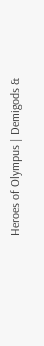Heroes of Olympus | Demigods &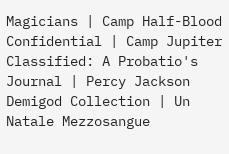Magicians | Camp Half-Blood Confidential | Camp Jupiter Classified: A Probatio's Journal | Percy Jackson Demigod Collection | Un Natale Mezzosangue